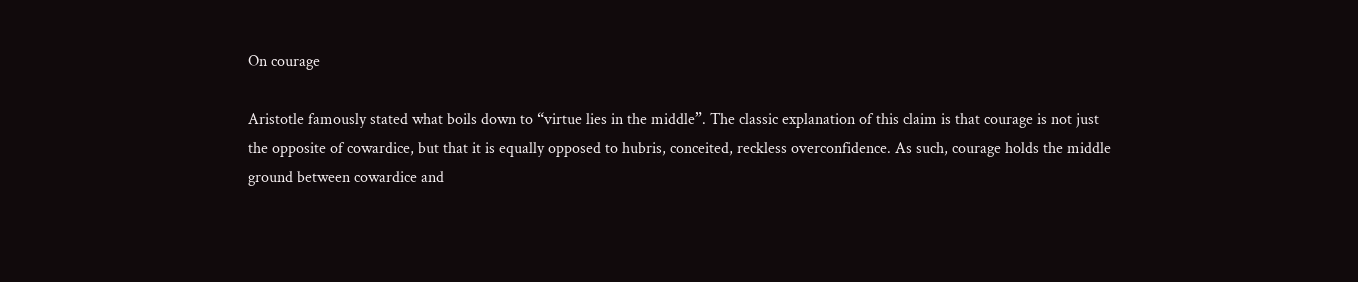On courage

Aristotle famously stated what boils down to “virtue lies in the middle”. The classic explanation of this claim is that courage is not just the opposite of cowardice, but that it is equally opposed to hubris, conceited, reckless overconfidence. As such, courage holds the middle ground between cowardice and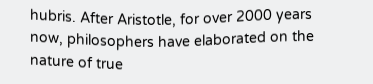hubris. After Aristotle, for over 2000 years now, philosophers have elaborated on the nature of true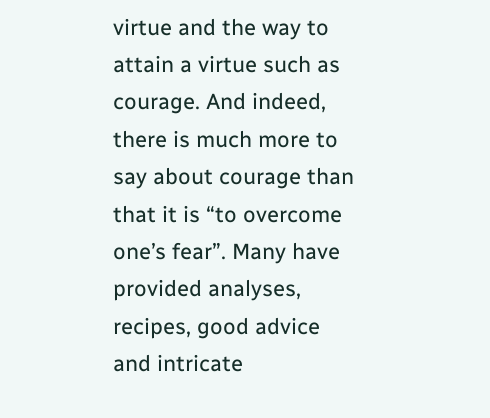virtue and the way to attain a virtue such as courage. And indeed, there is much more to say about courage than that it is “to overcome one’s fear”. Many have provided analyses, recipes, good advice and intricate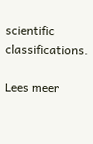scientific classifications.

Lees meer